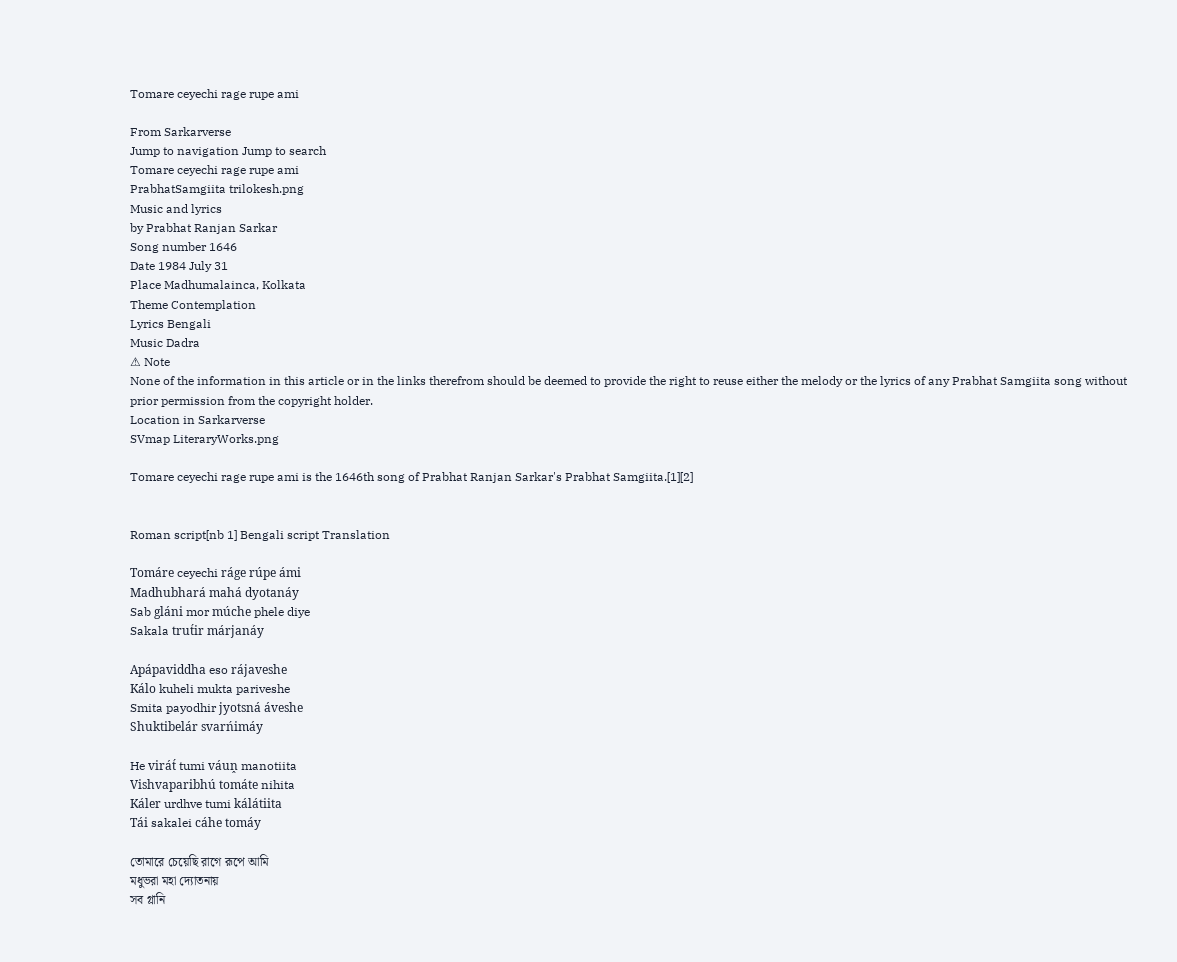Tomare ceyechi rage rupe ami

From Sarkarverse
Jump to navigation Jump to search
Tomare ceyechi rage rupe ami
PrabhatSamgiita trilokesh.png
Music and lyrics
by Prabhat Ranjan Sarkar
Song number 1646
Date 1984 July 31
Place Madhumalainca, Kolkata
Theme Contemplation
Lyrics Bengali
Music Dadra
⚠ Note
None of the information in this article or in the links therefrom should be deemed to provide the right to reuse either the melody or the lyrics of any Prabhat Samgiita song without prior permission from the copyright holder.
Location in Sarkarverse
SVmap LiteraryWorks.png

Tomare ceyechi rage rupe ami is the 1646th song of Prabhat Ranjan Sarkar's Prabhat Samgiita.[1][2]


Roman script[nb 1] Bengali script Translation

Tomáre ceyechi ráge rúpe ámi
Madhubhará mahá dyotanáy
Sab gláni mor múche phele diye
Sakala trut́ir márjanáy

Apápaviddha eso rájaveshe
Kálo kuheli mukta pariveshe
Smita payodhir jyotsná áveshe
Shuktibelár svarńimáy

He virát́ tumi váuṋ manotiita
Vishvaparibhú tomáte nihita
Káler urdhve tumi kálátiita
Tái sakalei cáhe tomáy

তোমারে চেয়েছি রাগে রূপে আমি
মধুভরা মহা দ্যোতনায়
সব গ্লানি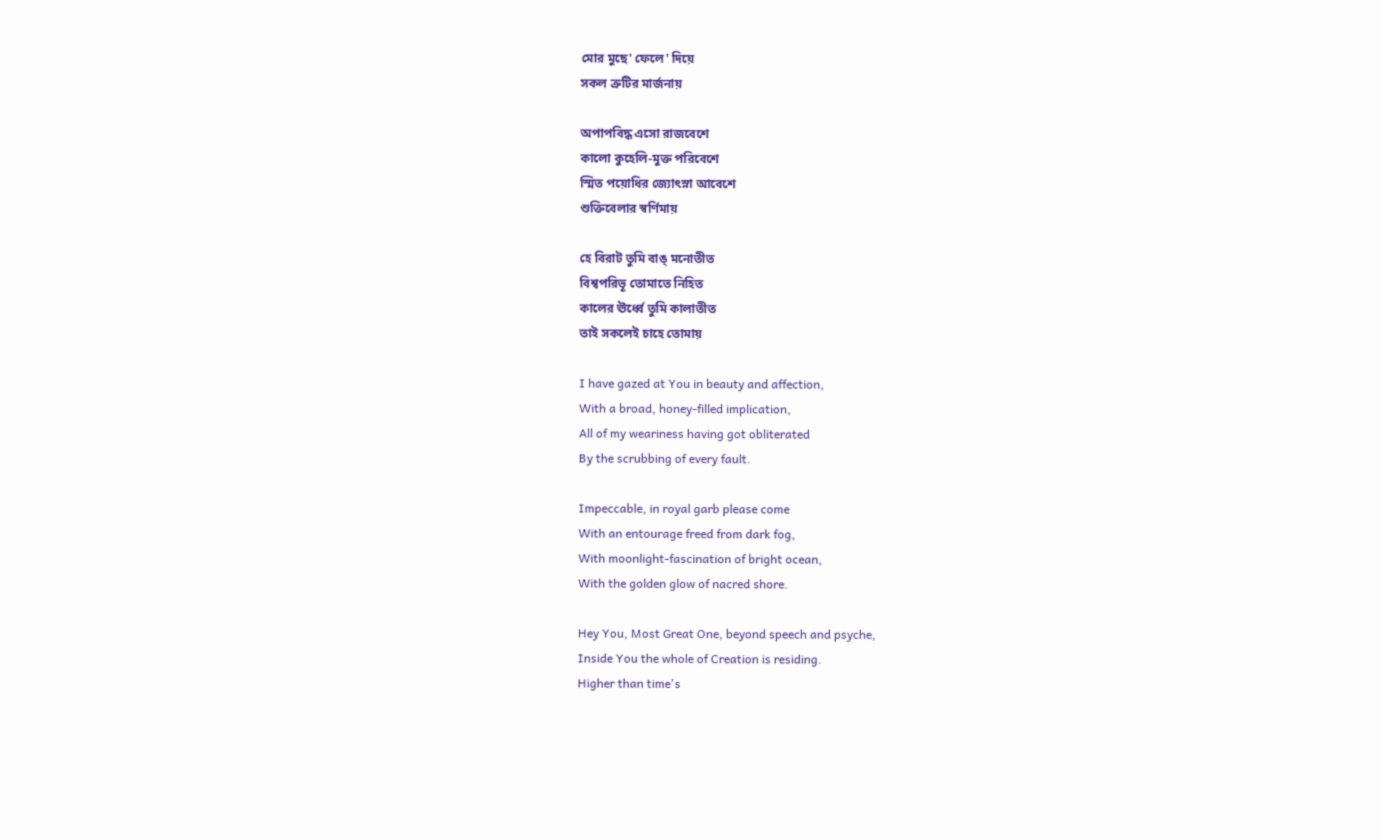মোর মুছে' ফেলে' দিয়ে
সকল ত্রুটির মার্জনায়

অপাপবিদ্ধ এসো রাজবেশে
কালো কুহেলি-মুক্ত পরিবেশে
স্মিত পয়োধির জ্যোৎস্না আবেশে
শুক্তিবেলার স্বর্ণিমায়

হে বিরাট তুমি বাঙ্‌ মনোতীত
বিশ্বপরিভূ তোমাতে নিহিত
কালের ঊর্ধ্বে তুমি কালাতীত
তাই সকলেই চাহে তোমায়

I have gazed at You in beauty and affection,
With a broad, honey-filled implication,
All of my weariness having got obliterated
By the scrubbing of every fault.

Impeccable, in royal garb please come
With an entourage freed from dark fog,
With moonlight-fascination of bright ocean,
With the golden glow of nacred shore.

Hey You, Most Great One, beyond speech and psyche,
Inside You the whole of Creation is residing.
Higher than time's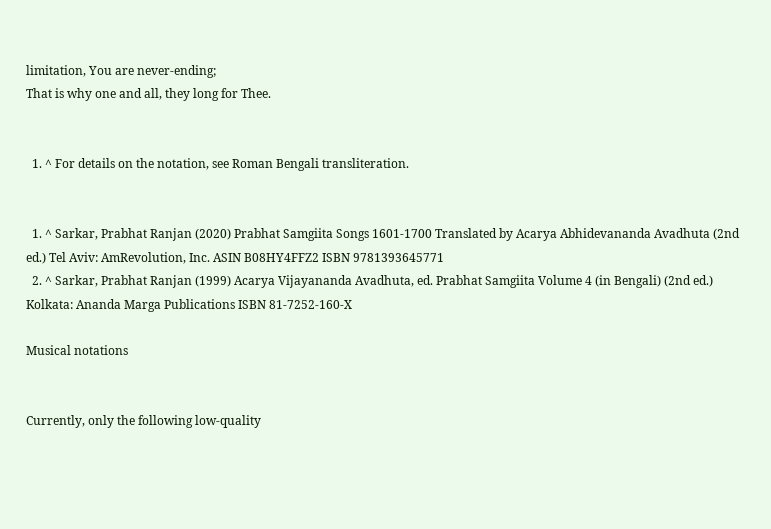limitation, You are never-ending;
That is why one and all, they long for Thee.


  1. ^ For details on the notation, see Roman Bengali transliteration.


  1. ^ Sarkar, Prabhat Ranjan (2020) Prabhat Samgiita Songs 1601-1700 Translated by Acarya Abhidevananda Avadhuta (2nd ed.) Tel Aviv: AmRevolution, Inc. ASIN B08HY4FFZ2 ISBN 9781393645771
  2. ^ Sarkar, Prabhat Ranjan (1999) Acarya Vijayananda Avadhuta, ed. Prabhat Samgiita Volume 4 (in Bengali) (2nd ed.) Kolkata: Ananda Marga Publications ISBN 81-7252-160-X

Musical notations


Currently, only the following low-quality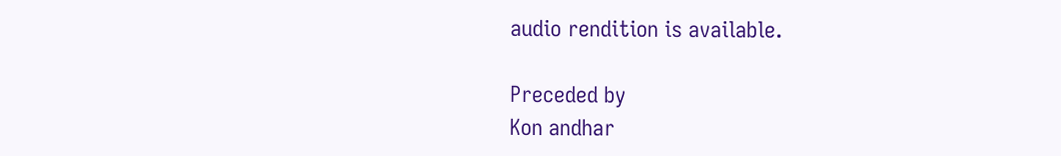audio rendition is available.

Preceded by
Kon andhar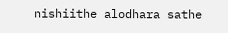nishiithe alodhara sathe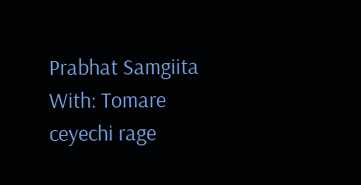Prabhat Samgiita
With: Tomare ceyechi rage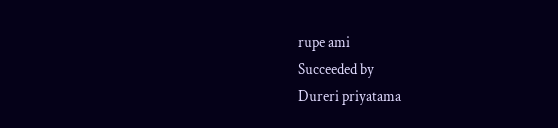rupe ami
Succeeded by
Dureri priyatama